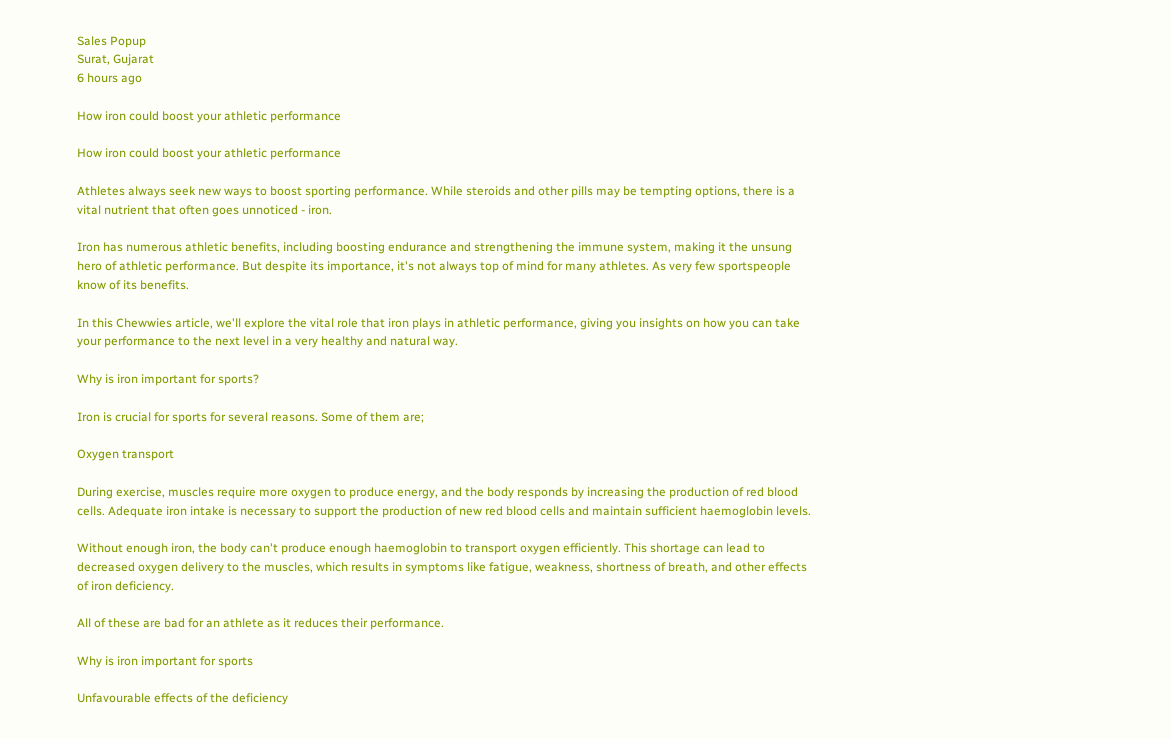Sales Popup
Surat, Gujarat
6 hours ago

How iron could boost your athletic performance

How iron could boost your athletic performance

Athletes always seek new ways to boost sporting performance. While steroids and other pills may be tempting options, there is a vital nutrient that often goes unnoticed - iron.

Iron has numerous athletic benefits, including boosting endurance and strengthening the immune system, making it the unsung hero of athletic performance. But despite its importance, it's not always top of mind for many athletes. As very few sportspeople know of its benefits.

In this Chewwies article, we'll explore the vital role that iron plays in athletic performance, giving you insights on how you can take your performance to the next level in a very healthy and natural way.

Why is iron important for sports?

Iron is crucial for sports for several reasons. Some of them are;

Oxygen transport

During exercise, muscles require more oxygen to produce energy, and the body responds by increasing the production of red blood cells. Adequate iron intake is necessary to support the production of new red blood cells and maintain sufficient haemoglobin levels.

Without enough iron, the body can't produce enough haemoglobin to transport oxygen efficiently. This shortage can lead to decreased oxygen delivery to the muscles, which results in symptoms like fatigue, weakness, shortness of breath, and other effects of iron deficiency.

All of these are bad for an athlete as it reduces their performance.

Why is iron important for sports

Unfavourable effects of the deficiency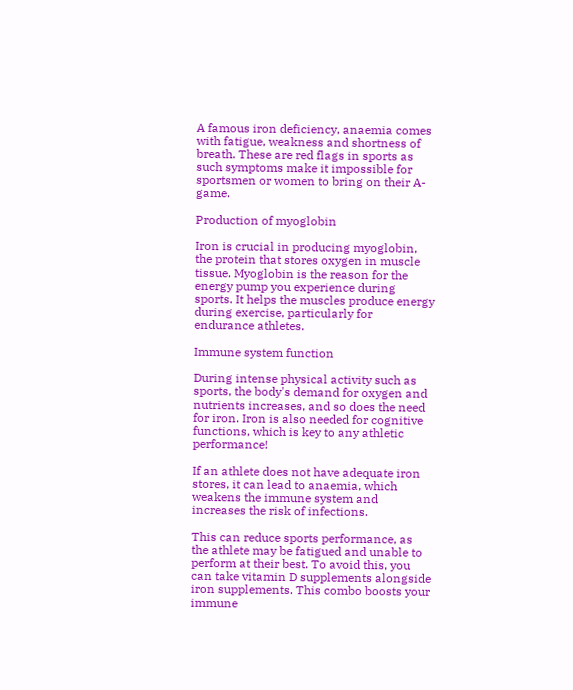A famous iron deficiency, anaemia comes with fatigue, weakness and shortness of breath. These are red flags in sports as such symptoms make it impossible for sportsmen or women to bring on their A-game.

Production of myoglobin

Iron is crucial in producing myoglobin, the protein that stores oxygen in muscle tissue. Myoglobin is the reason for the energy pump you experience during sports. It helps the muscles produce energy during exercise, particularly for endurance athletes.

Immune system function

During intense physical activity such as sports, the body's demand for oxygen and nutrients increases, and so does the need for iron. Iron is also needed for cognitive functions, which is key to any athletic performance!

If an athlete does not have adequate iron stores, it can lead to anaemia, which weakens the immune system and increases the risk of infections.

This can reduce sports performance, as the athlete may be fatigued and unable to perform at their best. To avoid this, you can take vitamin D supplements alongside iron supplements. This combo boosts your immune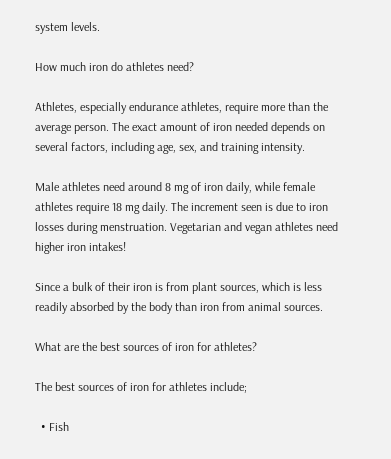system levels.

How much iron do athletes need?

Athletes, especially endurance athletes, require more than the average person. The exact amount of iron needed depends on several factors, including age, sex, and training intensity.

Male athletes need around 8 mg of iron daily, while female athletes require 18 mg daily. The increment seen is due to iron losses during menstruation. Vegetarian and vegan athletes need higher iron intakes!

Since a bulk of their iron is from plant sources, which is less readily absorbed by the body than iron from animal sources.

What are the best sources of iron for athletes?

The best sources of iron for athletes include;

  • Fish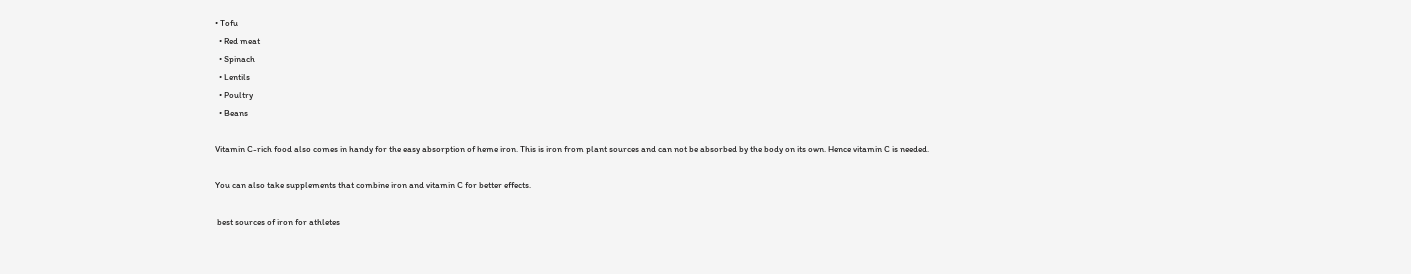• Tofu
  • Red meat
  • Spinach
  • Lentils
  • Poultry
  • Beans

Vitamin C-rich food also comes in handy for the easy absorption of heme iron. This is iron from plant sources and can not be absorbed by the body on its own. Hence vitamin C is needed.

You can also take supplements that combine iron and vitamin C for better effects.

 best sources of iron for athletes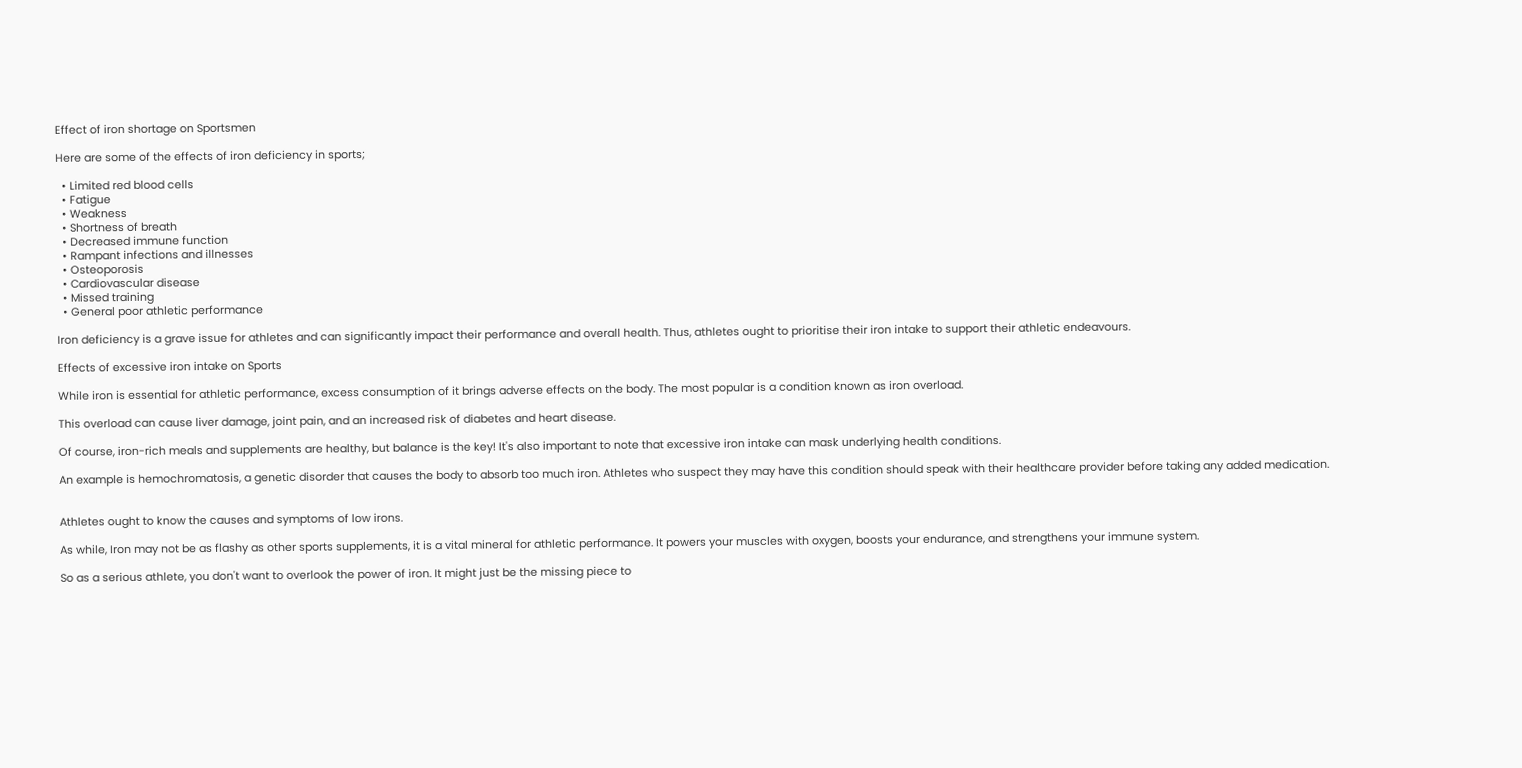Effect of iron shortage on Sportsmen

Here are some of the effects of iron deficiency in sports;

  • Limited red blood cells
  • Fatigue
  • Weakness
  • Shortness of breath
  • Decreased immune function
  • Rampant infections and illnesses
  • Osteoporosis
  • Cardiovascular disease
  • Missed training
  • General poor athletic performance

Iron deficiency is a grave issue for athletes and can significantly impact their performance and overall health. Thus, athletes ought to prioritise their iron intake to support their athletic endeavours.

Effects of excessive iron intake on Sports

While iron is essential for athletic performance, excess consumption of it brings adverse effects on the body. The most popular is a condition known as iron overload.

This overload can cause liver damage, joint pain, and an increased risk of diabetes and heart disease.

Of course, iron-rich meals and supplements are healthy, but balance is the key! It's also important to note that excessive iron intake can mask underlying health conditions.

An example is hemochromatosis, a genetic disorder that causes the body to absorb too much iron. Athletes who suspect they may have this condition should speak with their healthcare provider before taking any added medication.


Athletes ought to know the causes and symptoms of low irons.

As while, Iron may not be as flashy as other sports supplements, it is a vital mineral for athletic performance. It powers your muscles with oxygen, boosts your endurance, and strengthens your immune system.

So as a serious athlete, you don't want to overlook the power of iron. It might just be the missing piece to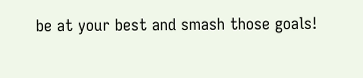be at your best and smash those goals!